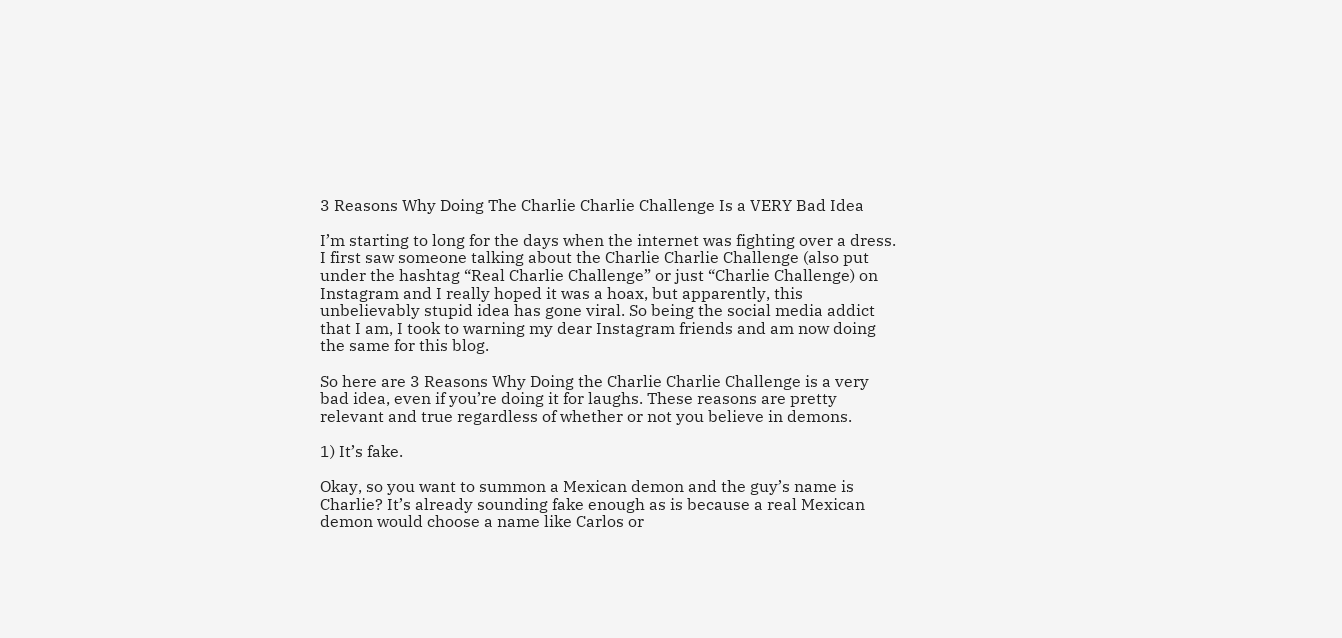3 Reasons Why Doing The Charlie Charlie Challenge Is a VERY Bad Idea

I’m starting to long for the days when the internet was fighting over a dress. I first saw someone talking about the Charlie Charlie Challenge (also put under the hashtag “Real Charlie Challenge” or just “Charlie Challenge) on Instagram and I really hoped it was a hoax, but apparently, this unbelievably stupid idea has gone viral. So being the social media addict that I am, I took to warning my dear Instagram friends and am now doing the same for this blog.

So here are 3 Reasons Why Doing the Charlie Charlie Challenge is a very bad idea, even if you’re doing it for laughs. These reasons are pretty relevant and true regardless of whether or not you believe in demons.

1) It’s fake.

Okay, so you want to summon a Mexican demon and the guy’s name is Charlie? It’s already sounding fake enough as is because a real Mexican demon would choose a name like Carlos or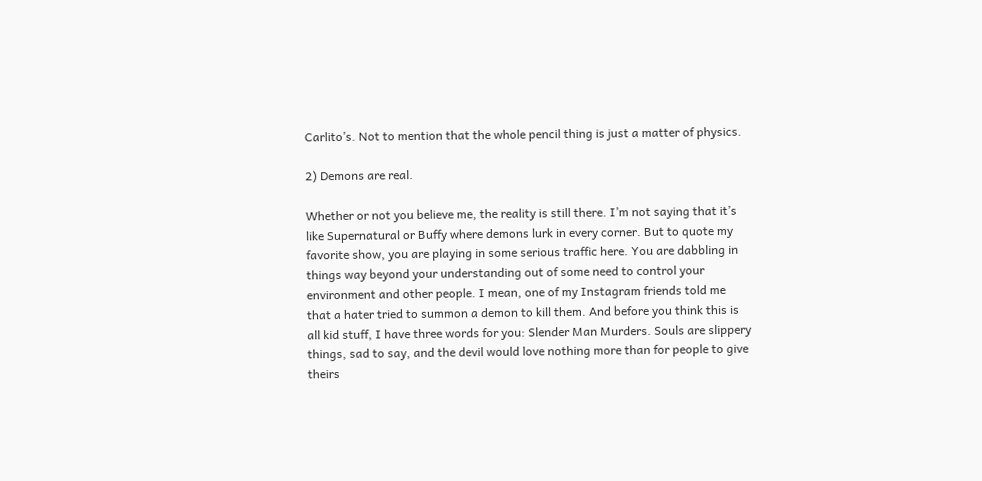Carlito’s. Not to mention that the whole pencil thing is just a matter of physics.

2) Demons are real.

Whether or not you believe me, the reality is still there. I’m not saying that it’s like Supernatural or Buffy where demons lurk in every corner. But to quote my favorite show, you are playing in some serious traffic here. You are dabbling in things way beyond your understanding out of some need to control your environment and other people. I mean, one of my Instagram friends told me that a hater tried to summon a demon to kill them. And before you think this is all kid stuff, I have three words for you: Slender Man Murders. Souls are slippery things, sad to say, and the devil would love nothing more than for people to give theirs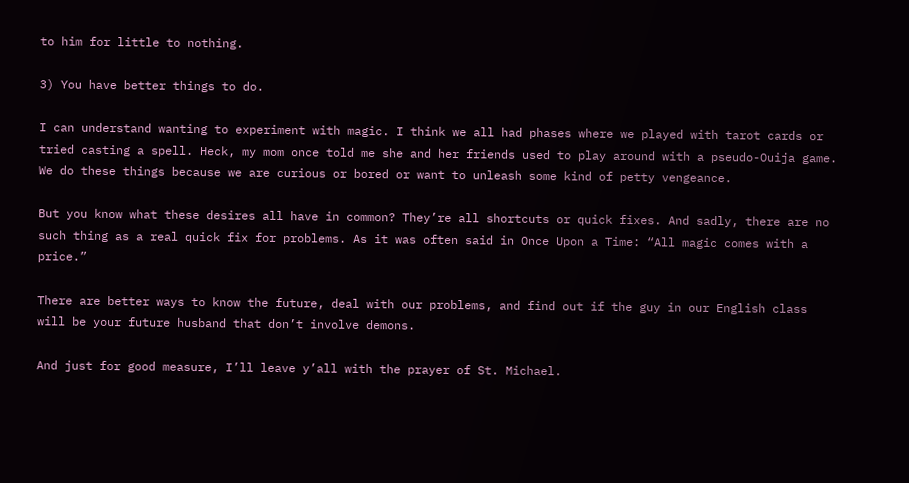to him for little to nothing.

3) You have better things to do.

I can understand wanting to experiment with magic. I think we all had phases where we played with tarot cards or tried casting a spell. Heck, my mom once told me she and her friends used to play around with a pseudo-Ouija game. We do these things because we are curious or bored or want to unleash some kind of petty vengeance.

But you know what these desires all have in common? They’re all shortcuts or quick fixes. And sadly, there are no such thing as a real quick fix for problems. As it was often said in Once Upon a Time: “All magic comes with a price.”

There are better ways to know the future, deal with our problems, and find out if the guy in our English class will be your future husband that don’t involve demons.

And just for good measure, I’ll leave y’all with the prayer of St. Michael.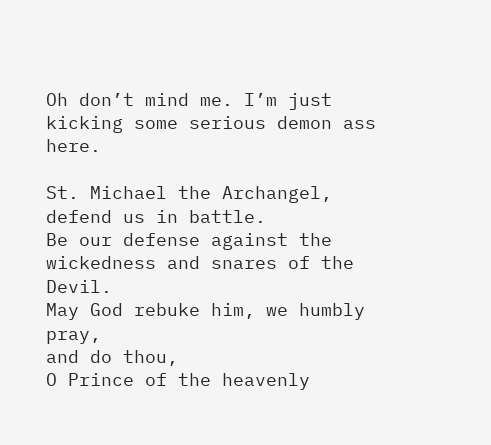Oh don’t mind me. I’m just kicking some serious demon ass here.

St. Michael the Archangel,
defend us in battle.
Be our defense against the wickedness and snares of the Devil.
May God rebuke him, we humbly pray,
and do thou,
O Prince of the heavenly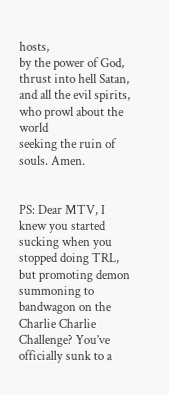hosts,
by the power of God,
thrust into hell Satan,
and all the evil spirits,
who prowl about the world
seeking the ruin of souls. Amen.


PS: Dear MTV, I knew you started sucking when you stopped doing TRL, but promoting demon summoning to bandwagon on the Charlie Charlie Challenge? You’ve officially sunk to a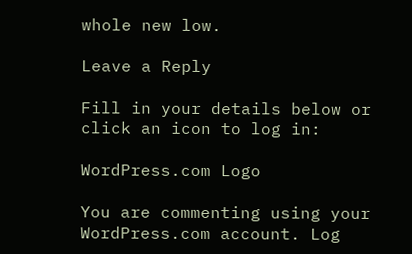whole new low.

Leave a Reply

Fill in your details below or click an icon to log in:

WordPress.com Logo

You are commenting using your WordPress.com account. Log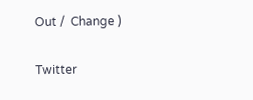Out /  Change )

Twitter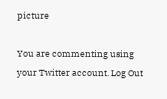picture

You are commenting using your Twitter account. Log Out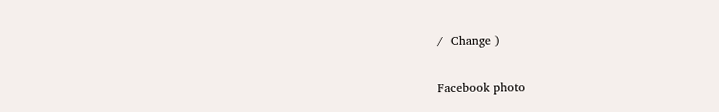/  Change )

Facebook photo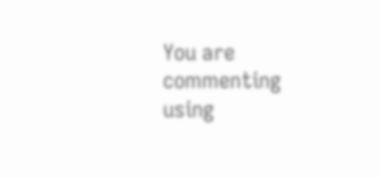You are commenting using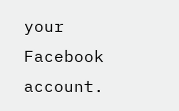your Facebook account.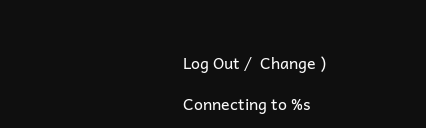Log Out /  Change )

Connecting to %s